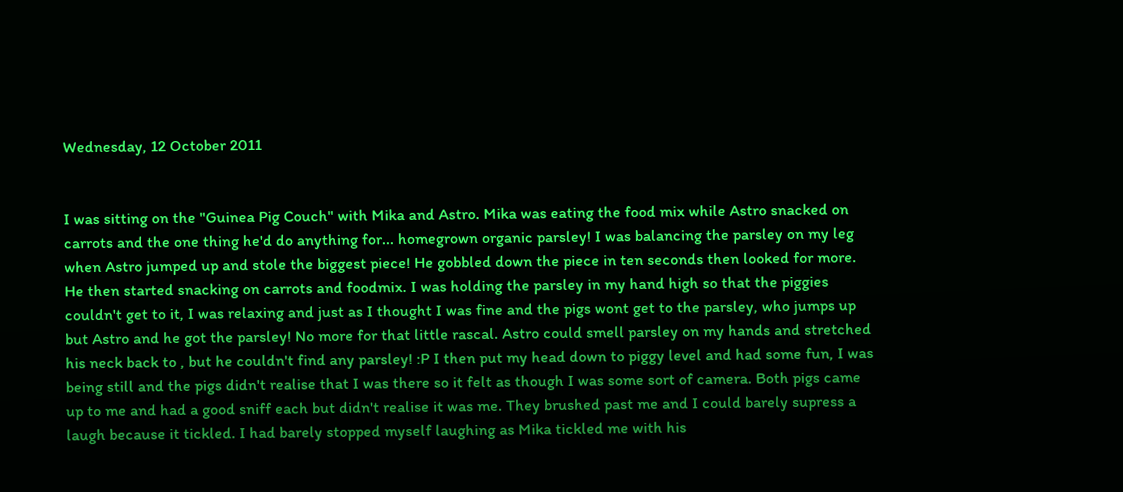Wednesday, 12 October 2011


I was sitting on the "Guinea Pig Couch" with Mika and Astro. Mika was eating the food mix while Astro snacked on carrots and the one thing he'd do anything for... homegrown organic parsley! I was balancing the parsley on my leg when Astro jumped up and stole the biggest piece! He gobbled down the piece in ten seconds then looked for more. He then started snacking on carrots and foodmix. I was holding the parsley in my hand high so that the piggies couldn't get to it, I was relaxing and just as I thought I was fine and the pigs wont get to the parsley, who jumps up but Astro and he got the parsley! No more for that little rascal. Astro could smell parsley on my hands and stretched his neck back to , but he couldn't find any parsley! :P I then put my head down to piggy level and had some fun, I was being still and the pigs didn't realise that I was there so it felt as though I was some sort of camera. Both pigs came up to me and had a good sniff each but didn't realise it was me. They brushed past me and I could barely supress a laugh because it tickled. I had barely stopped myself laughing as Mika tickled me with his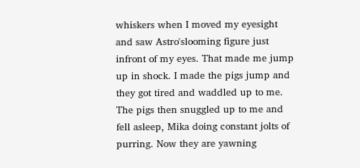whiskers when I moved my eyesight and saw Astro'slooming figure just infront of my eyes. That made me jump up in shock. I made the pigs jump and they got tired and waddled up to me. The pigs then snuggled up to me and fell asleep, Mika doing constant jolts of purring. Now they are yawning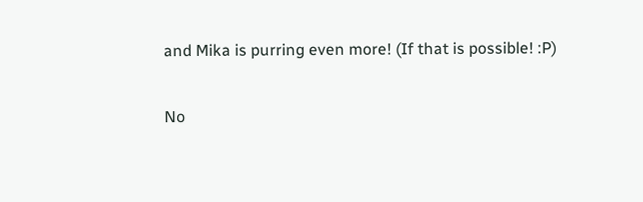and Mika is purring even more! (If that is possible! :P)

No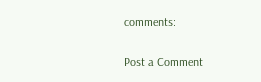comments:

Post a Comment